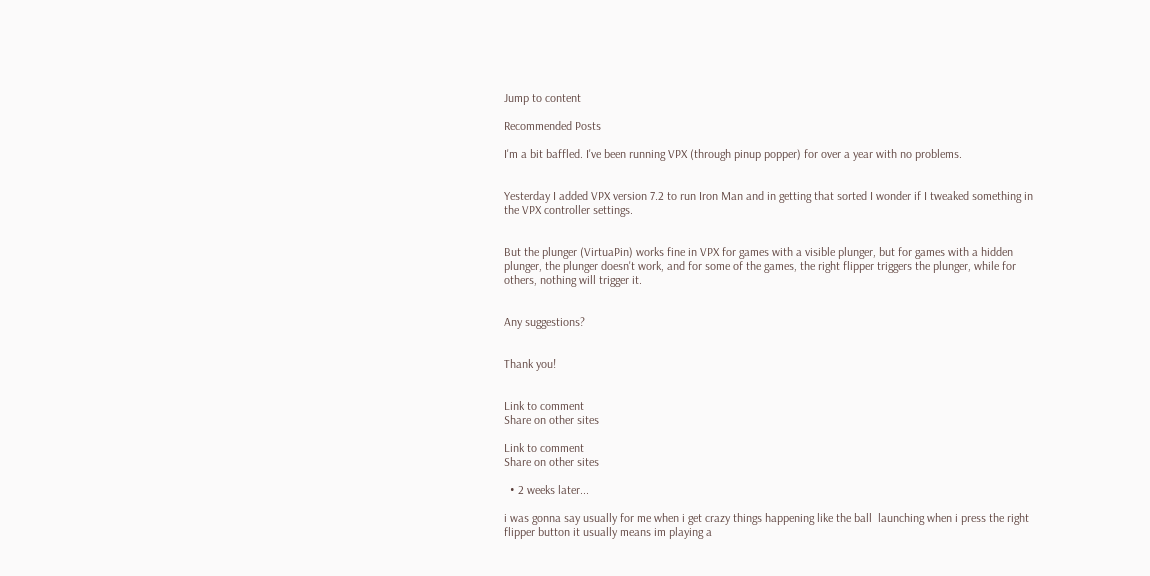Jump to content

Recommended Posts

I'm a bit baffled. I've been running VPX (through pinup popper) for over a year with no problems.


Yesterday I added VPX version 7.2 to run Iron Man and in getting that sorted I wonder if I tweaked something in the VPX controller settings.


But the plunger (VirtuaPin) works fine in VPX for games with a visible plunger, but for games with a hidden plunger, the plunger doesn't work, and for some of the games, the right flipper triggers the plunger, while for others, nothing will trigger it.


Any suggestions?


Thank you!


Link to comment
Share on other sites

Link to comment
Share on other sites

  • 2 weeks later...

i was gonna say usually for me when i get crazy things happening like the ball  launching when i press the right flipper button it usually means im playing a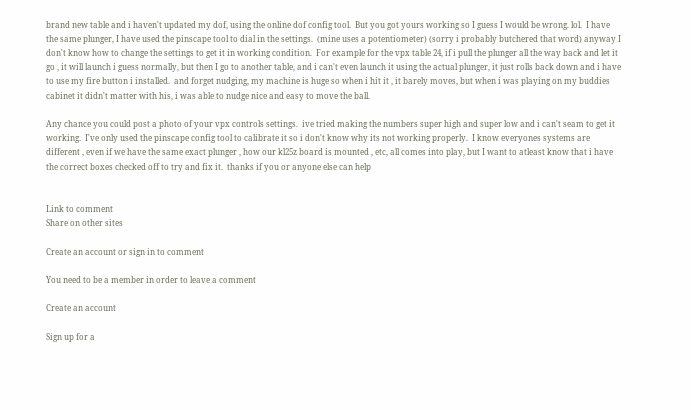brand new table and i haven't updated my dof, using the online dof config tool.  But you got yours working so I guess I would be wrong. lol.  I have the same plunger, I have used the pinscape tool to dial in the settings.  (mine uses a potentiometer) (sorry i probably butchered that word) anyway I don't know how to change the settings to get it in working condition.  For example for the vpx table 24, if i pull the plunger all the way back and let it go , it will launch i guess normally, but then I go to another table, and i can't even launch it using the actual plunger, it just rolls back down and i have to use my fire button i installed.  and forget nudging, my machine is huge so when i hit it , it barely moves, but when i was playing on my buddies cabinet it didn't matter with his, i was able to nudge nice and easy to move the ball.

Any chance you could post a photo of your vpx controls settings.  ive tried making the numbers super high and super low and i can't seam to get it working.  I've only used the pinscape config tool to calibrate it so i don't know why its not working properly.  I know everyones systems are different , even if we have the same exact plunger , how our kl25z board is mounted , etc, all comes into play, but I want to atleast know that i have the correct boxes checked off to try and fix it.  thanks if you or anyone else can help


Link to comment
Share on other sites

Create an account or sign in to comment

You need to be a member in order to leave a comment

Create an account

Sign up for a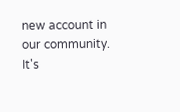new account in our community. It's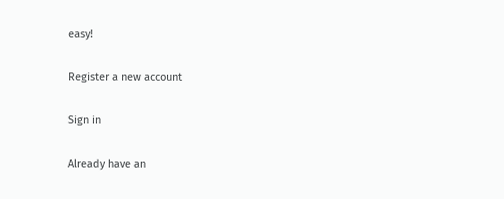easy!

Register a new account

Sign in

Already have an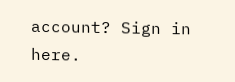account? Sign in here.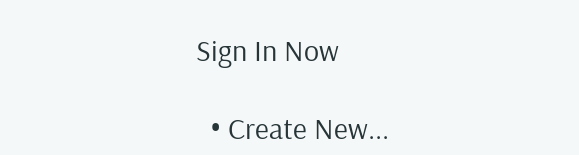Sign In Now

  • Create New...